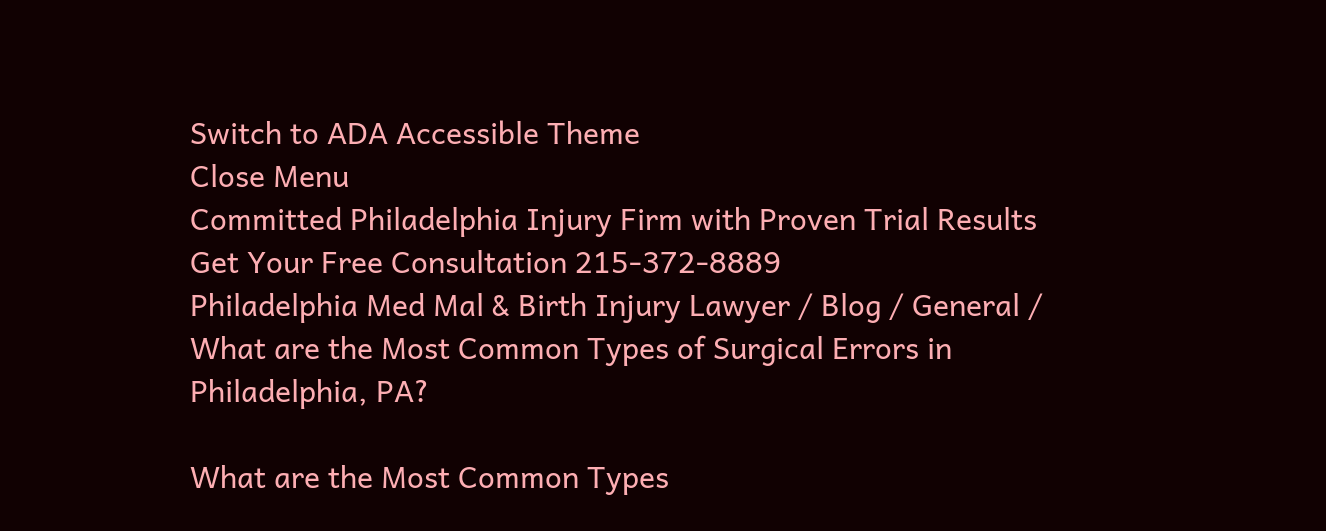Switch to ADA Accessible Theme
Close Menu
Committed Philadelphia Injury Firm with Proven Trial Results
Get Your Free Consultation 215-372-8889
Philadelphia Med Mal & Birth Injury Lawyer / Blog / General / What are the Most Common Types of Surgical Errors in Philadelphia, PA?

What are the Most Common Types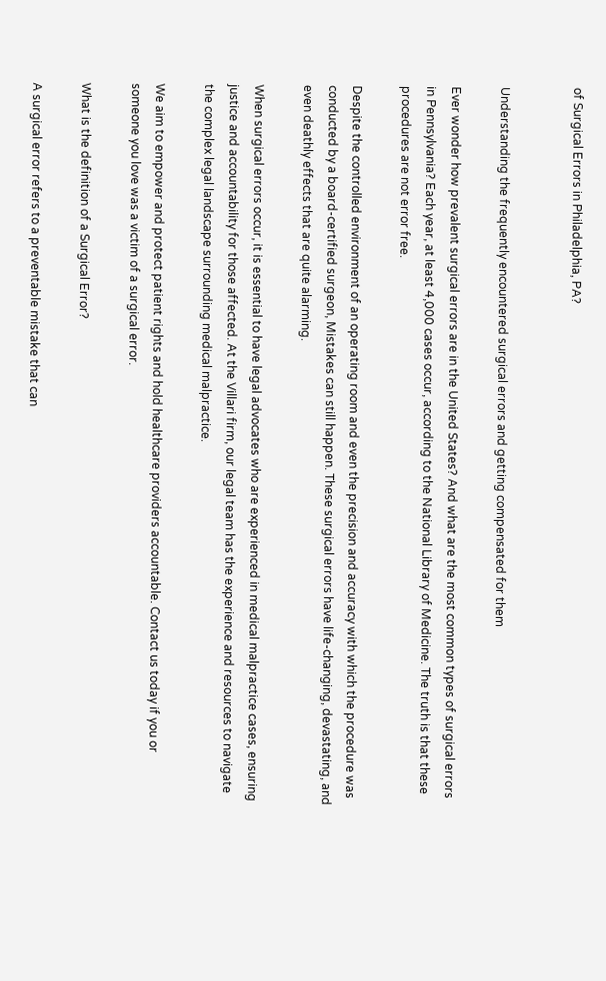of Surgical Errors in Philadelphia, PA?


Understanding the frequently encountered surgical errors and getting compensated for them

Ever wonder how prevalent surgical errors are in the United States? And what are the most common types of surgical errors in Pennsylvania? Each year, at least 4,000 cases occur, according to the National Library of Medicine. The truth is that these procedures are not error free.

Despite the controlled environment of an operating room and even the precision and accuracy with which the procedure was conducted by a board-certified surgeon, Mistakes can still happen. These surgical errors have life-changing, devastating, and even deathly effects that are quite alarming.

When surgical errors occur, it is essential to have legal advocates who are experienced in medical malpractice cases, ensuring justice and accountability for those affected. At the Villari firm, our legal team has the experience and resources to navigate the complex legal landscape surrounding medical malpractice.

We aim to empower and protect patient rights and hold healthcare providers accountable. Contact us today if you or someone you love was a victim of a surgical error.

What is the definition of a Surgical Error?

A surgical error refers to a preventable mistake that can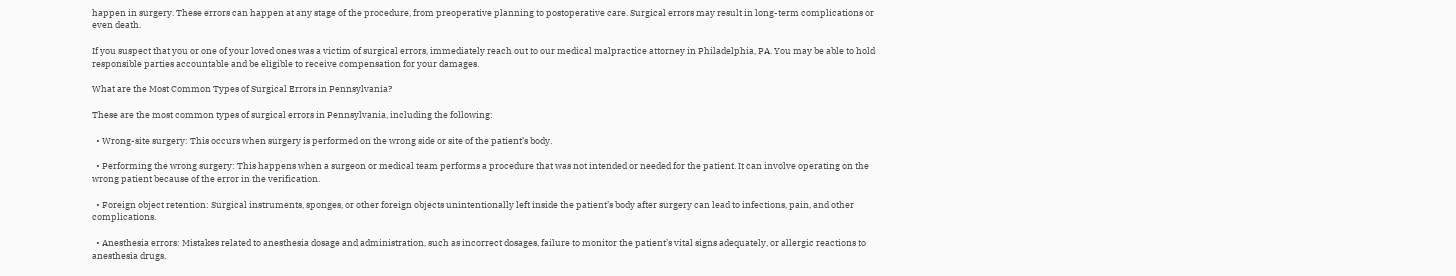happen in surgery. These errors can happen at any stage of the procedure, from preoperative planning to postoperative care. Surgical errors may result in long-term complications or even death.

If you suspect that you or one of your loved ones was a victim of surgical errors, immediately reach out to our medical malpractice attorney in Philadelphia, PA. You may be able to hold responsible parties accountable and be eligible to receive compensation for your damages.

What are the Most Common Types of Surgical Errors in Pennsylvania?

These are the most common types of surgical errors in Pennsylvania, including the following:

  • Wrong-site surgery: This occurs when surgery is performed on the wrong side or site of the patient’s body.

  • Performing the wrong surgery: This happens when a surgeon or medical team performs a procedure that was not intended or needed for the patient. It can involve operating on the wrong patient because of the error in the verification.

  • Foreign object retention: Surgical instruments, sponges, or other foreign objects unintentionally left inside the patient’s body after surgery can lead to infections, pain, and other complications.

  • Anesthesia errors: Mistakes related to anesthesia dosage and administration, such as incorrect dosages, failure to monitor the patient’s vital signs adequately, or allergic reactions to anesthesia drugs.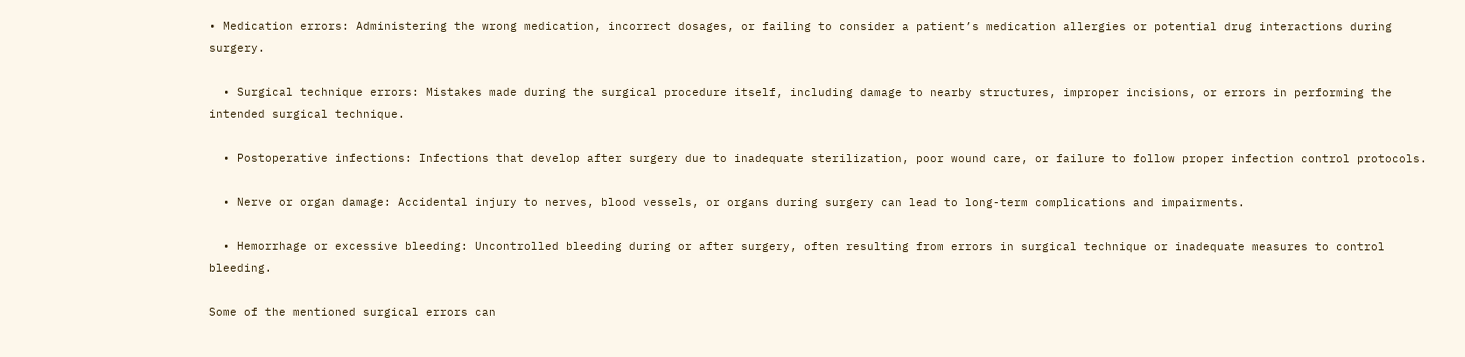• Medication errors: Administering the wrong medication, incorrect dosages, or failing to consider a patient’s medication allergies or potential drug interactions during surgery.

  • Surgical technique errors: Mistakes made during the surgical procedure itself, including damage to nearby structures, improper incisions, or errors in performing the intended surgical technique.

  • Postoperative infections: Infections that develop after surgery due to inadequate sterilization, poor wound care, or failure to follow proper infection control protocols.

  • Nerve or organ damage: Accidental injury to nerves, blood vessels, or organs during surgery can lead to long-term complications and impairments.

  • Hemorrhage or excessive bleeding: Uncontrolled bleeding during or after surgery, often resulting from errors in surgical technique or inadequate measures to control bleeding.

Some of the mentioned surgical errors can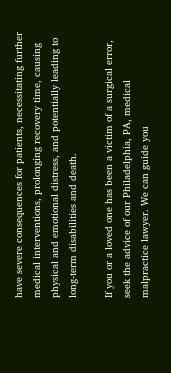have severe consequences for patients, necessitating further medical interventions, prolonging recovery time, causing physical and emotional distress, and potentially leading to long-term disabilities and death.

If you or a loved one has been a victim of a surgical error, seek the advice of our Philadelphia, PA, medical malpractice lawyer. We can guide you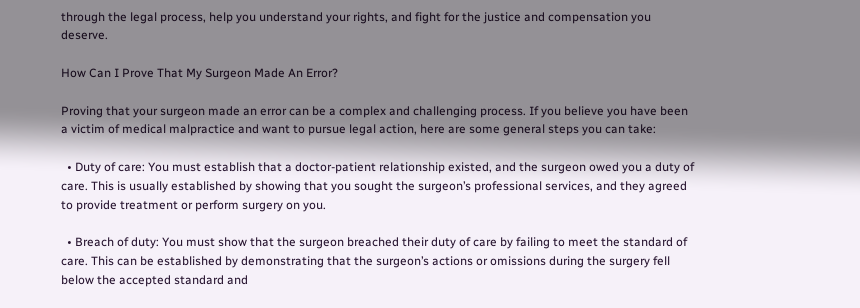through the legal process, help you understand your rights, and fight for the justice and compensation you deserve.

How Can I Prove That My Surgeon Made An Error?

Proving that your surgeon made an error can be a complex and challenging process. If you believe you have been a victim of medical malpractice and want to pursue legal action, here are some general steps you can take:

  • Duty of care: You must establish that a doctor-patient relationship existed, and the surgeon owed you a duty of care. This is usually established by showing that you sought the surgeon’s professional services, and they agreed to provide treatment or perform surgery on you.

  • Breach of duty: You must show that the surgeon breached their duty of care by failing to meet the standard of care. This can be established by demonstrating that the surgeon’s actions or omissions during the surgery fell below the accepted standard and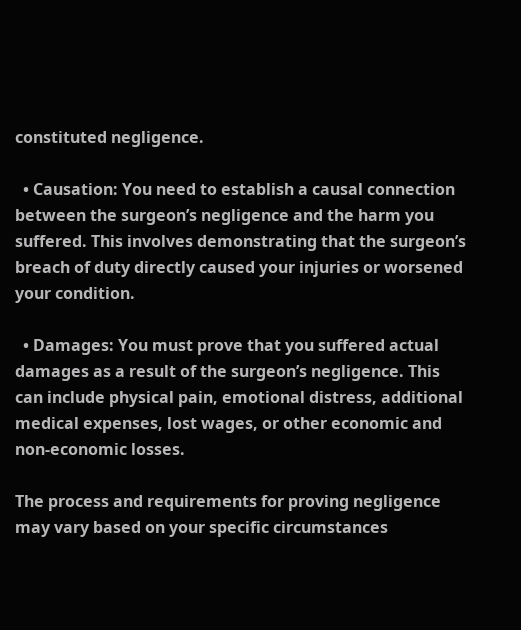constituted negligence.

  • Causation: You need to establish a causal connection between the surgeon’s negligence and the harm you suffered. This involves demonstrating that the surgeon’s breach of duty directly caused your injuries or worsened your condition.

  • Damages: You must prove that you suffered actual damages as a result of the surgeon’s negligence. This can include physical pain, emotional distress, additional medical expenses, lost wages, or other economic and non-economic losses.

The process and requirements for proving negligence may vary based on your specific circumstances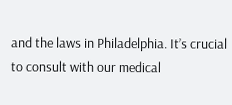and the laws in Philadelphia. It’s crucial to consult with our medical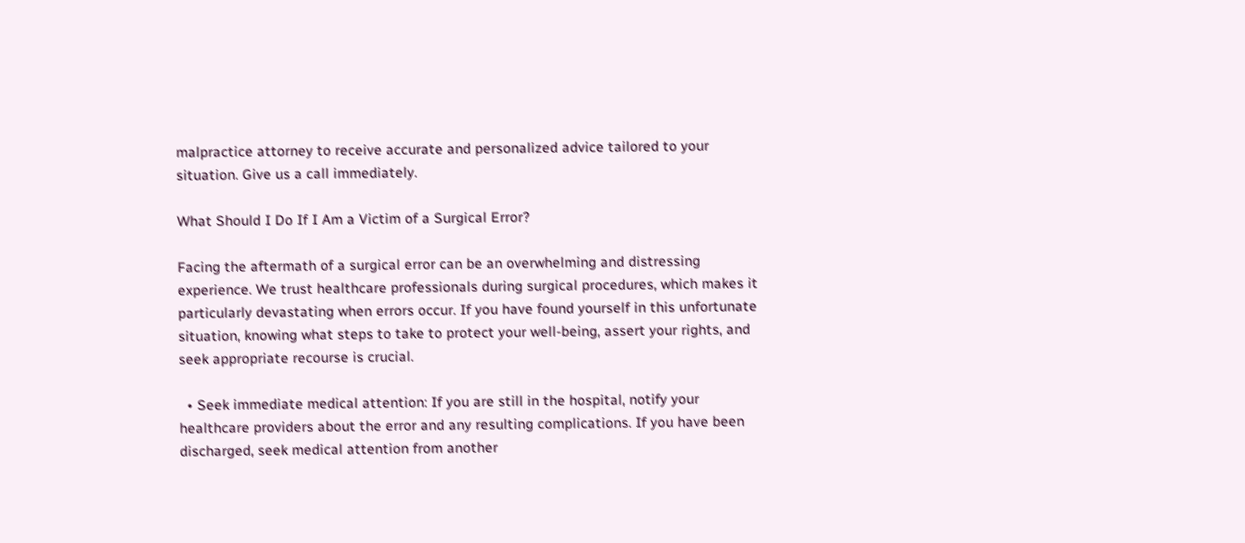malpractice attorney to receive accurate and personalized advice tailored to your situation. Give us a call immediately.

What Should I Do If I Am a Victim of a Surgical Error?

Facing the aftermath of a surgical error can be an overwhelming and distressing experience. We trust healthcare professionals during surgical procedures, which makes it particularly devastating when errors occur. If you have found yourself in this unfortunate situation, knowing what steps to take to protect your well-being, assert your rights, and seek appropriate recourse is crucial.

  • Seek immediate medical attention: If you are still in the hospital, notify your healthcare providers about the error and any resulting complications. If you have been discharged, seek medical attention from another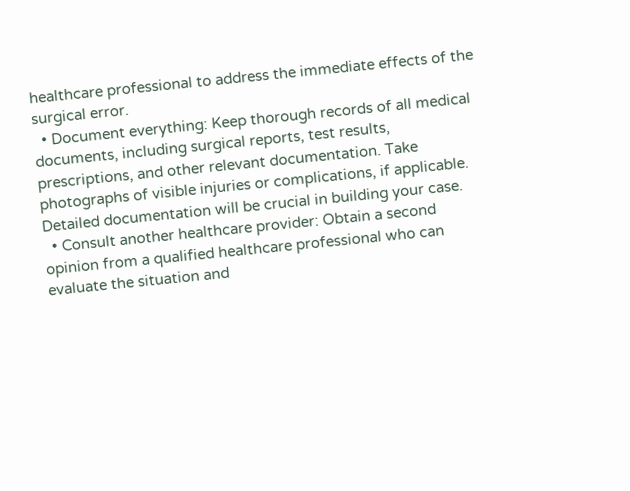healthcare professional to address the immediate effects of the surgical error.
  • Document everything: Keep thorough records of all medical documents, including surgical reports, test results, prescriptions, and other relevant documentation. Take photographs of visible injuries or complications, if applicable. Detailed documentation will be crucial in building your case.
  • Consult another healthcare provider: Obtain a second opinion from a qualified healthcare professional who can evaluate the situation and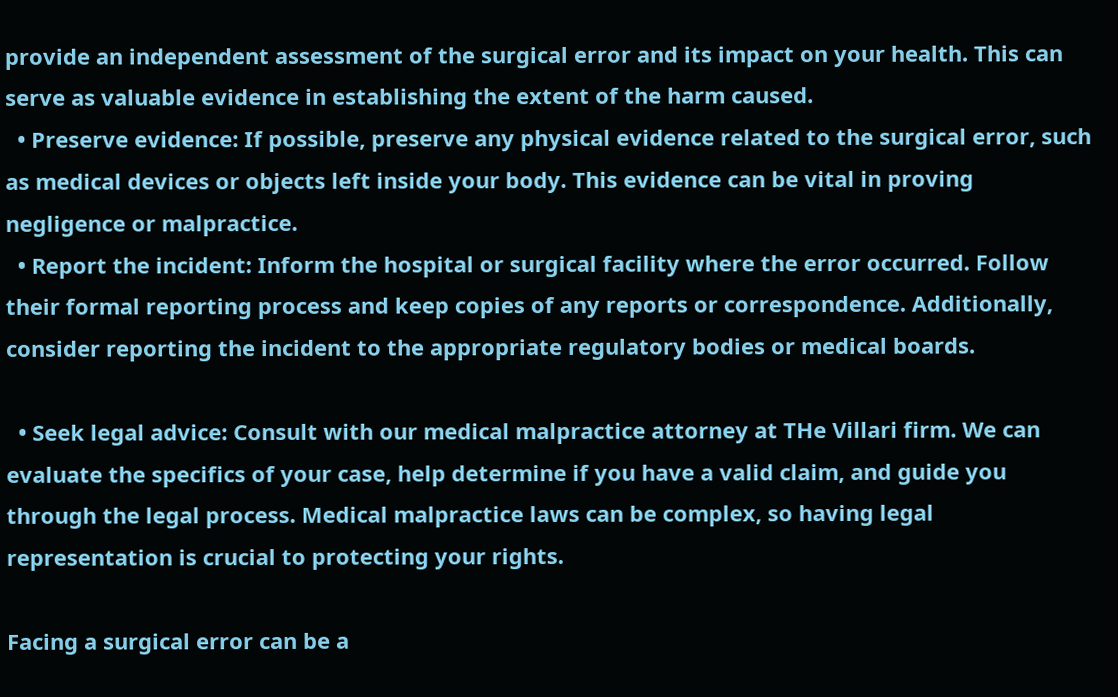provide an independent assessment of the surgical error and its impact on your health. This can serve as valuable evidence in establishing the extent of the harm caused.
  • Preserve evidence: If possible, preserve any physical evidence related to the surgical error, such as medical devices or objects left inside your body. This evidence can be vital in proving negligence or malpractice.
  • Report the incident: Inform the hospital or surgical facility where the error occurred. Follow their formal reporting process and keep copies of any reports or correspondence. Additionally, consider reporting the incident to the appropriate regulatory bodies or medical boards.

  • Seek legal advice: Consult with our medical malpractice attorney at THe Villari firm. We can evaluate the specifics of your case, help determine if you have a valid claim, and guide you through the legal process. Medical malpractice laws can be complex, so having legal representation is crucial to protecting your rights.

Facing a surgical error can be a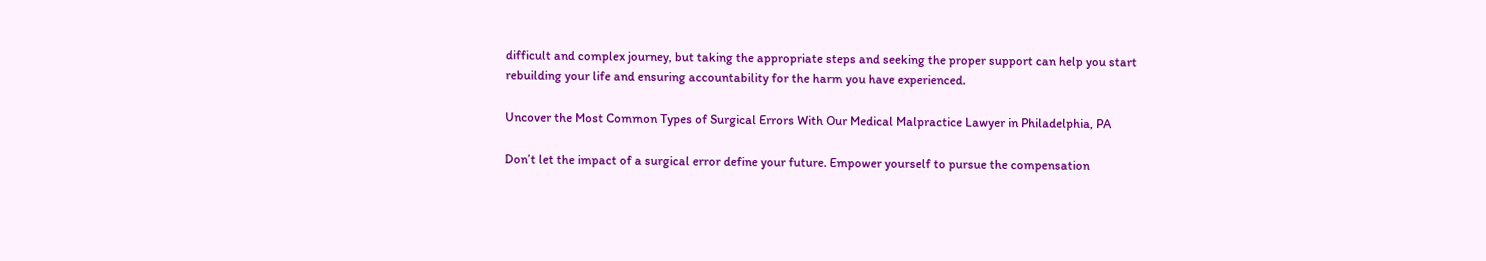difficult and complex journey, but taking the appropriate steps and seeking the proper support can help you start rebuilding your life and ensuring accountability for the harm you have experienced.

Uncover the Most Common Types of Surgical Errors With Our Medical Malpractice Lawyer in Philadelphia, PA

Don’t let the impact of a surgical error define your future. Empower yourself to pursue the compensation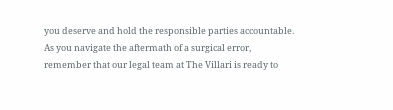you deserve and hold the responsible parties accountable. As you navigate the aftermath of a surgical error, remember that our legal team at The Villari is ready to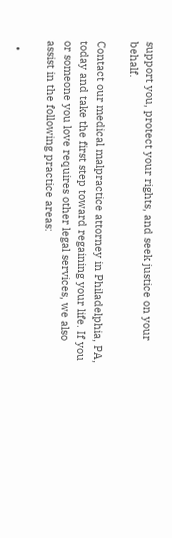support you, protect your rights, and seek justice on your behalf.

Contact our medical malpractice attorney in Philadelphia, PA, today and take the first step toward regaining your life. If you or someone you love requires other legal services, we also assist in the following practice areas:

  •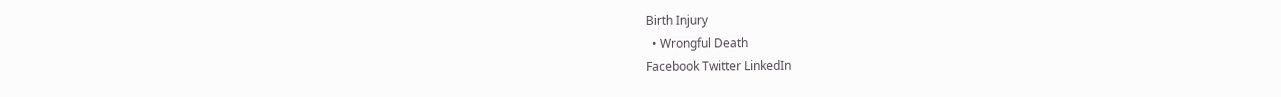Birth Injury
  • Wrongful Death
Facebook Twitter LinkedIn